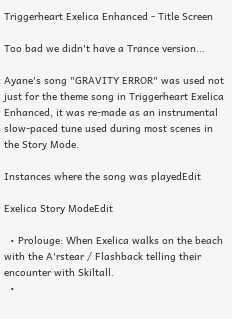Triggerheart Exelica Enhanced - Title Screen

Too bad we didn't have a Trance version...

Ayane's song "GRAVITY ERROR" was used not just for the theme song in Triggerheart Exelica Enhanced, it was re-made as an instrumental slow-paced tune used during most scenes in the Story Mode.

Instances where the song was playedEdit

Exelica Story ModeEdit

  • Prolouge: When Exelica walks on the beach with the A'rstear / Flashback telling their encounter with Skiltall.
  •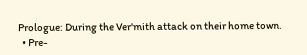Prologue: During the Ver'mith attack on their home town.
  • Pre-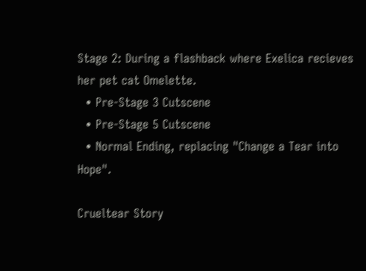Stage 2: During a flashback where Exelica recieves her pet cat Omelette.
  • Pre-Stage 3 Cutscene
  • Pre-Stage 5 Cutscene
  • Normal Ending, replacing "Change a Tear into Hope".

Crueltear Story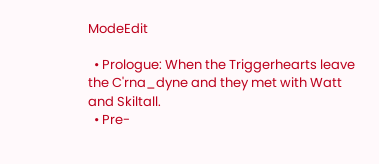ModeEdit

  • Prologue: When the Triggerhearts leave the C'rna_dyne and they met with Watt and Skiltall.
  • Pre-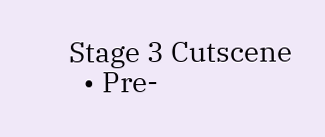Stage 3 Cutscene
  • Pre-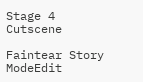Stage 4 Cutscene

Faintear Story ModeEdit